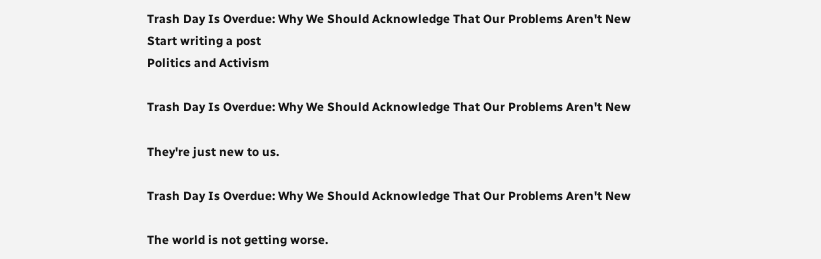Trash Day Is Overdue: Why We Should Acknowledge That Our Problems Aren't New
Start writing a post
Politics and Activism

Trash Day Is Overdue: Why We Should Acknowledge That Our Problems Aren't New

They're just new to us.

Trash Day Is Overdue: Why We Should Acknowledge That Our Problems Aren't New

The world is not getting worse.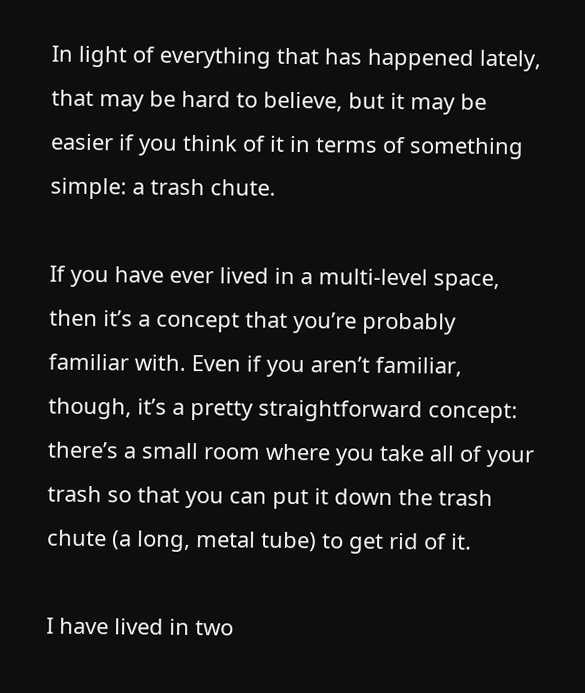In light of everything that has happened lately, that may be hard to believe, but it may be easier if you think of it in terms of something simple: a trash chute.

If you have ever lived in a multi-level space, then it’s a concept that you’re probably familiar with. Even if you aren’t familiar, though, it’s a pretty straightforward concept: there’s a small room where you take all of your trash so that you can put it down the trash chute (a long, metal tube) to get rid of it.

I have lived in two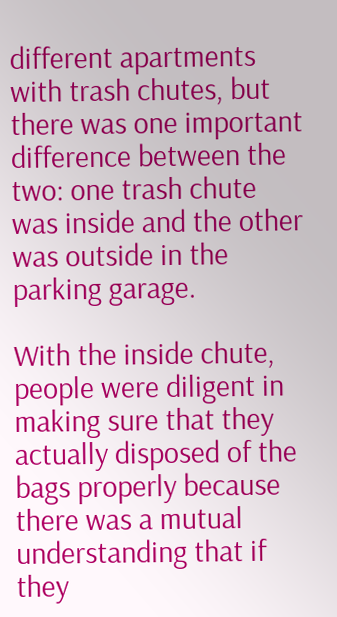different apartments with trash chutes, but there was one important difference between the two: one trash chute was inside and the other was outside in the parking garage.

With the inside chute, people were diligent in making sure that they actually disposed of the bags properly because there was a mutual understanding that if they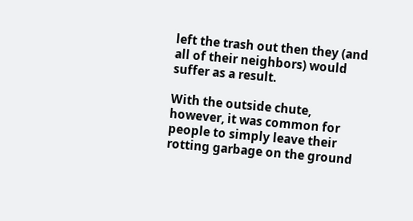left the trash out then they (and all of their neighbors) would suffer as a result.

With the outside chute, however, it was common for people to simply leave their rotting garbage on the ground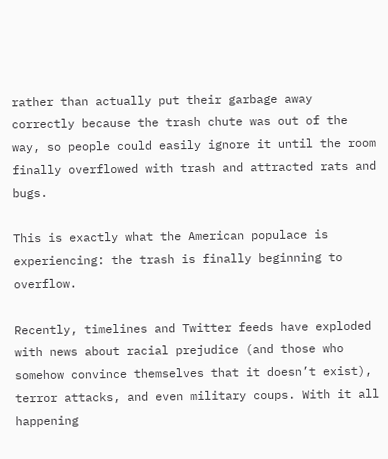rather than actually put their garbage away correctly because the trash chute was out of the way, so people could easily ignore it until the room finally overflowed with trash and attracted rats and bugs.

This is exactly what the American populace is experiencing: the trash is finally beginning to overflow.

Recently, timelines and Twitter feeds have exploded with news about racial prejudice (and those who somehow convince themselves that it doesn’t exist), terror attacks, and even military coups. With it all happening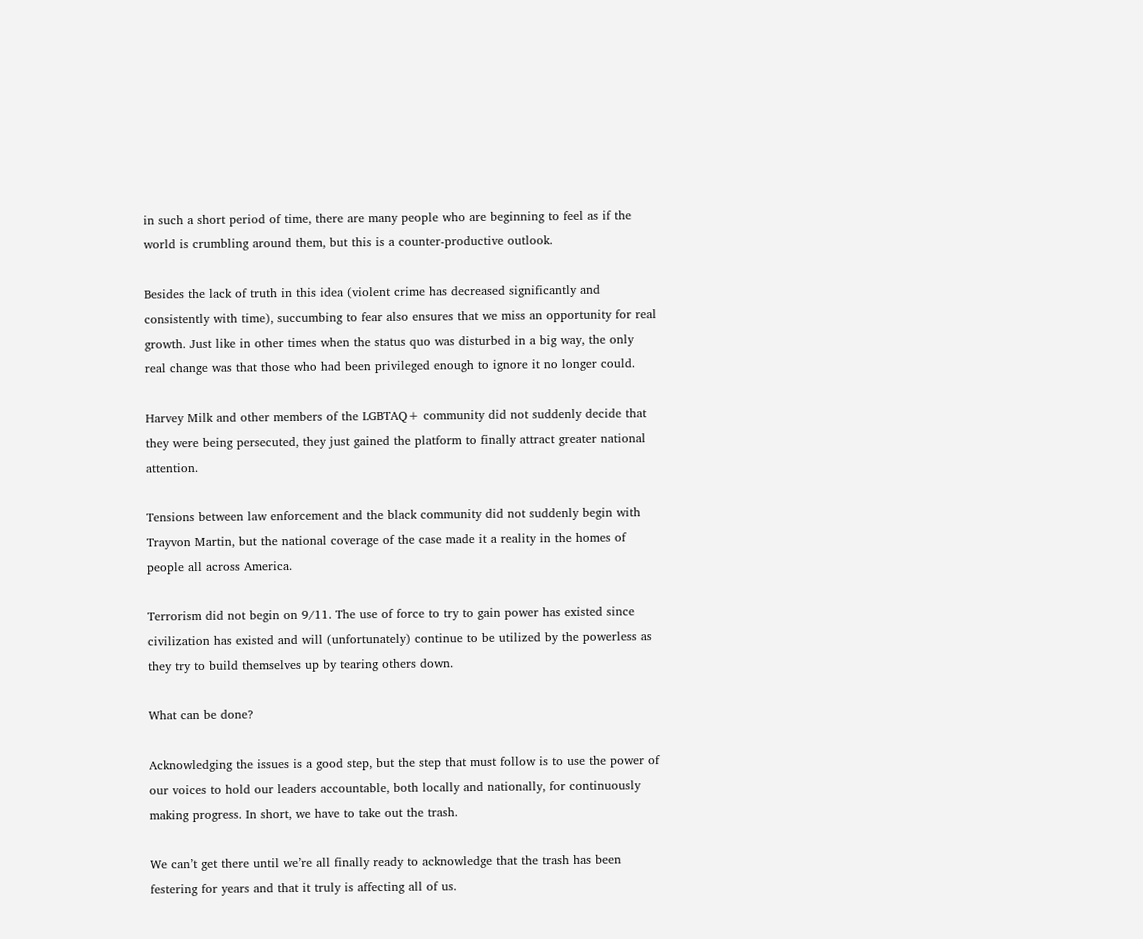in such a short period of time, there are many people who are beginning to feel as if the world is crumbling around them, but this is a counter-productive outlook.

Besides the lack of truth in this idea (violent crime has decreased significantly and consistently with time), succumbing to fear also ensures that we miss an opportunity for real growth. Just like in other times when the status quo was disturbed in a big way, the only real change was that those who had been privileged enough to ignore it no longer could.

Harvey Milk and other members of the LGBTAQ+ community did not suddenly decide that they were being persecuted, they just gained the platform to finally attract greater national attention.

Tensions between law enforcement and the black community did not suddenly begin with Trayvon Martin, but the national coverage of the case made it a reality in the homes of people all across America.

Terrorism did not begin on 9/11. The use of force to try to gain power has existed since civilization has existed and will (unfortunately) continue to be utilized by the powerless as they try to build themselves up by tearing others down.

What can be done?

Acknowledging the issues is a good step, but the step that must follow is to use the power of our voices to hold our leaders accountable, both locally and nationally, for continuously making progress. In short, we have to take out the trash.

We can’t get there until we’re all finally ready to acknowledge that the trash has been festering for years and that it truly is affecting all of us.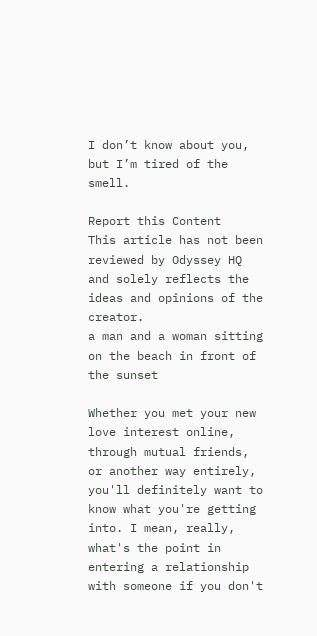I don’t know about you, but I’m tired of the smell.

Report this Content
This article has not been reviewed by Odyssey HQ and solely reflects the ideas and opinions of the creator.
a man and a woman sitting on the beach in front of the sunset

Whether you met your new love interest online, through mutual friends, or another way entirely, you'll definitely want to know what you're getting into. I mean, really, what's the point in entering a relationship with someone if you don't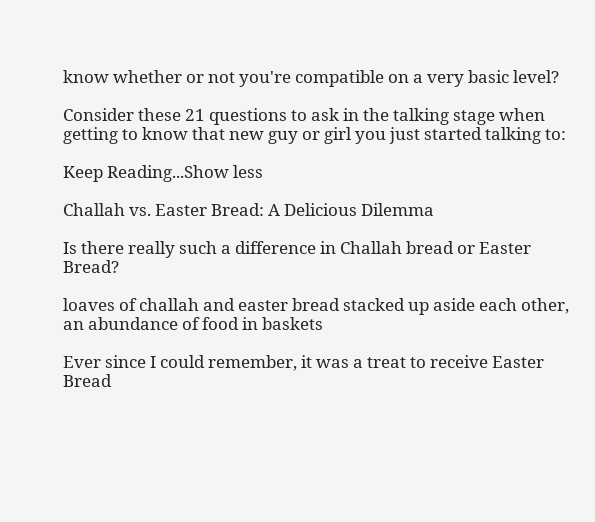know whether or not you're compatible on a very basic level?

Consider these 21 questions to ask in the talking stage when getting to know that new guy or girl you just started talking to:

Keep Reading...Show less

Challah vs. Easter Bread: A Delicious Dilemma

Is there really such a difference in Challah bread or Easter Bread?

loaves of challah and easter bread stacked up aside each other, an abundance of food in baskets

Ever since I could remember, it was a treat to receive Easter Bread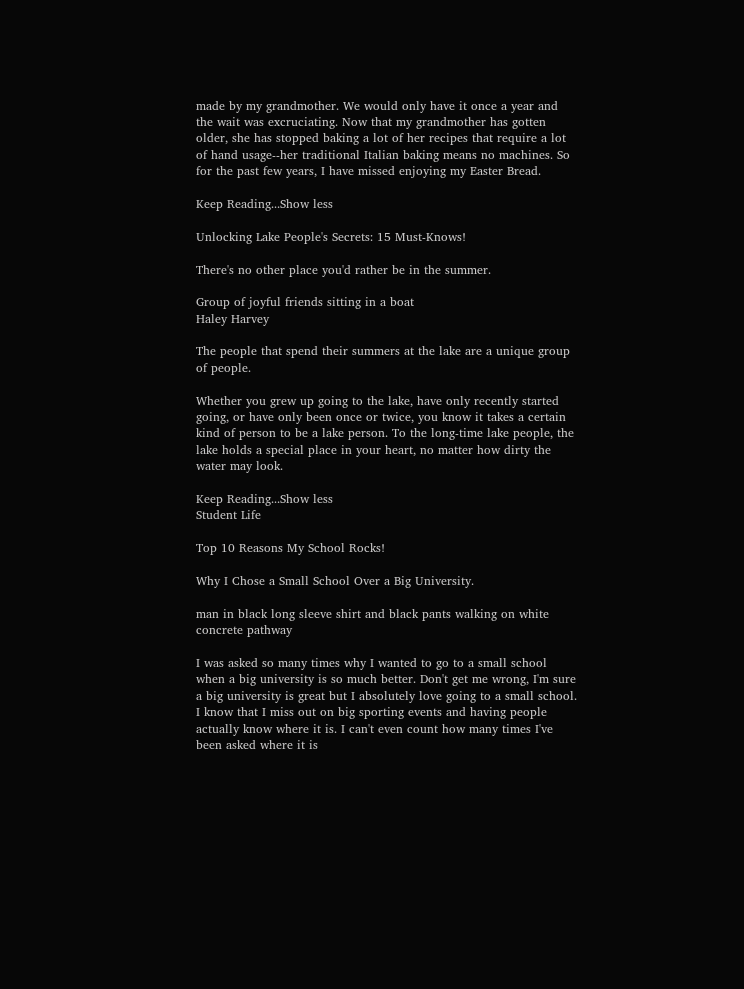made by my grandmother. We would only have it once a year and the wait was excruciating. Now that my grandmother has gotten older, she has stopped baking a lot of her recipes that require a lot of hand usage--her traditional Italian baking means no machines. So for the past few years, I have missed enjoying my Easter Bread.

Keep Reading...Show less

Unlocking Lake People's Secrets: 15 Must-Knows!

There's no other place you'd rather be in the summer.

Group of joyful friends sitting in a boat
Haley Harvey

The people that spend their summers at the lake are a unique group of people.

Whether you grew up going to the lake, have only recently started going, or have only been once or twice, you know it takes a certain kind of person to be a lake person. To the long-time lake people, the lake holds a special place in your heart, no matter how dirty the water may look.

Keep Reading...Show less
Student Life

Top 10 Reasons My School Rocks!

Why I Chose a Small School Over a Big University.

man in black long sleeve shirt and black pants walking on white concrete pathway

I was asked so many times why I wanted to go to a small school when a big university is so much better. Don't get me wrong, I'm sure a big university is great but I absolutely love going to a small school. I know that I miss out on big sporting events and having people actually know where it is. I can't even count how many times I've been asked where it is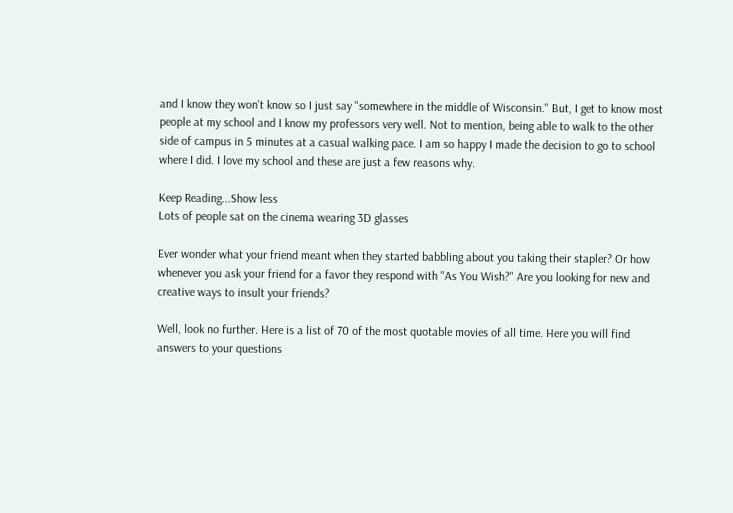and I know they won't know so I just say "somewhere in the middle of Wisconsin." But, I get to know most people at my school and I know my professors very well. Not to mention, being able to walk to the other side of campus in 5 minutes at a casual walking pace. I am so happy I made the decision to go to school where I did. I love my school and these are just a few reasons why.

Keep Reading...Show less
Lots of people sat on the cinema wearing 3D glasses

Ever wonder what your friend meant when they started babbling about you taking their stapler? Or how whenever you ask your friend for a favor they respond with "As You Wish?" Are you looking for new and creative ways to insult your friends?

Well, look no further. Here is a list of 70 of the most quotable movies of all time. Here you will find answers to your questions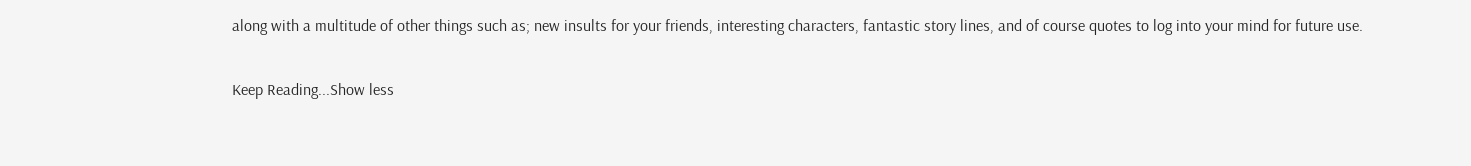along with a multitude of other things such as; new insults for your friends, interesting characters, fantastic story lines, and of course quotes to log into your mind for future use.

Keep Reading...Show less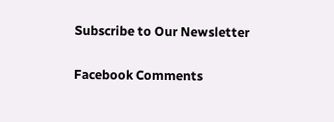Subscribe to Our Newsletter

Facebook Comments